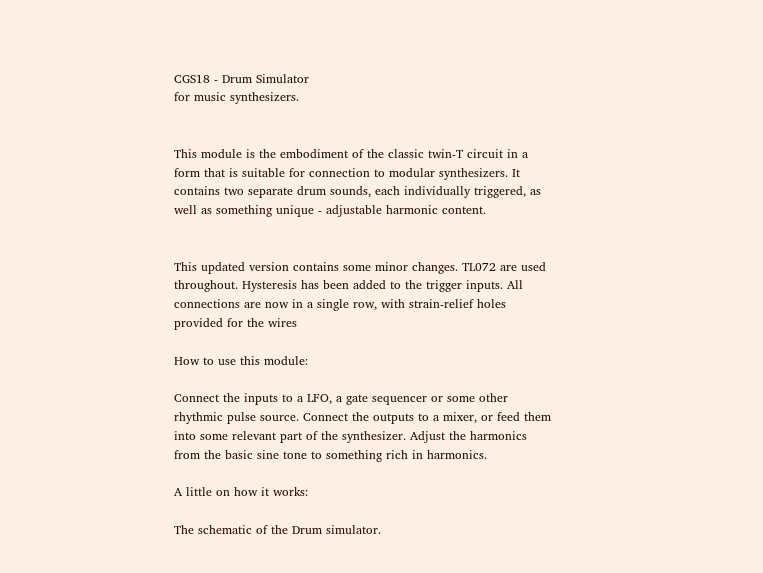CGS18 - Drum Simulator
for music synthesizers.


This module is the embodiment of the classic twin-T circuit in a form that is suitable for connection to modular synthesizers. It contains two separate drum sounds, each individually triggered, as well as something unique - adjustable harmonic content.


This updated version contains some minor changes. TL072 are used throughout. Hysteresis has been added to the trigger inputs. All connections are now in a single row, with strain-relief holes provided for the wires

How to use this module:

Connect the inputs to a LFO, a gate sequencer or some other rhythmic pulse source. Connect the outputs to a mixer, or feed them into some relevant part of the synthesizer. Adjust the harmonics from the basic sine tone to something rich in harmonics.

A little on how it works:

The schematic of the Drum simulator.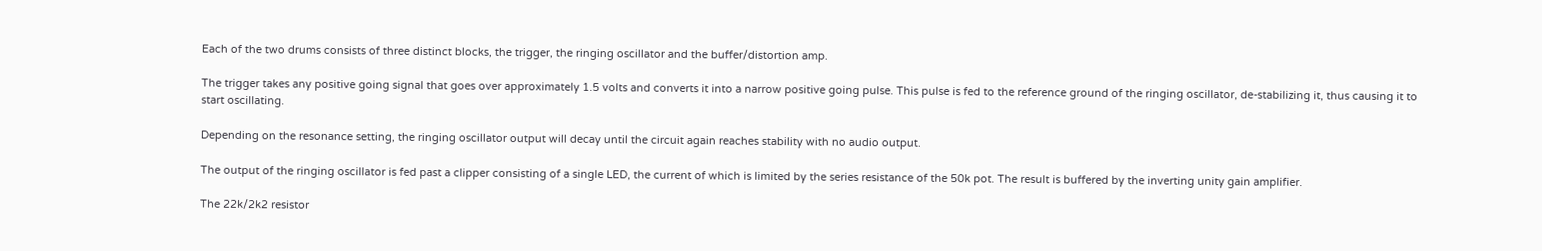Each of the two drums consists of three distinct blocks, the trigger, the ringing oscillator and the buffer/distortion amp.

The trigger takes any positive going signal that goes over approximately 1.5 volts and converts it into a narrow positive going pulse. This pulse is fed to the reference ground of the ringing oscillator, de-stabilizing it, thus causing it to start oscillating.

Depending on the resonance setting, the ringing oscillator output will decay until the circuit again reaches stability with no audio output.

The output of the ringing oscillator is fed past a clipper consisting of a single LED, the current of which is limited by the series resistance of the 50k pot. The result is buffered by the inverting unity gain amplifier.

The 22k/2k2 resistor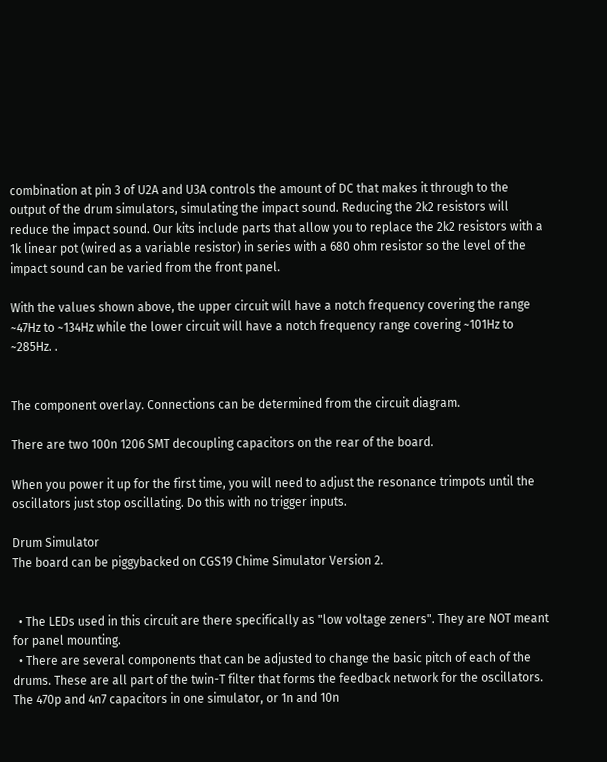combination at pin 3 of U2A and U3A controls the amount of DC that makes it through to the output of the drum simulators, simulating the impact sound. Reducing the 2k2 resistors will reduce the impact sound. Our kits include parts that allow you to replace the 2k2 resistors with a 1k linear pot (wired as a variable resistor) in series with a 680 ohm resistor so the level of the impact sound can be varied from the front panel.

With the values shown above, the upper circuit will have a notch frequency covering the range ~47Hz to ~134Hz while the lower circuit will have a notch frequency range covering ~101Hz to ~285Hz. .


The component overlay. Connections can be determined from the circuit diagram.

There are two 100n 1206 SMT decoupling capacitors on the rear of the board.

When you power it up for the first time, you will need to adjust the resonance trimpots until the oscillators just stop oscillating. Do this with no trigger inputs.

Drum Simulator
The board can be piggybacked on CGS19 Chime Simulator Version 2.


  • The LEDs used in this circuit are there specifically as "low voltage zeners". They are NOT meant for panel mounting.
  • There are several components that can be adjusted to change the basic pitch of each of the drums. These are all part of the twin-T filter that forms the feedback network for the oscillators. The 470p and 4n7 capacitors in one simulator, or 1n and 10n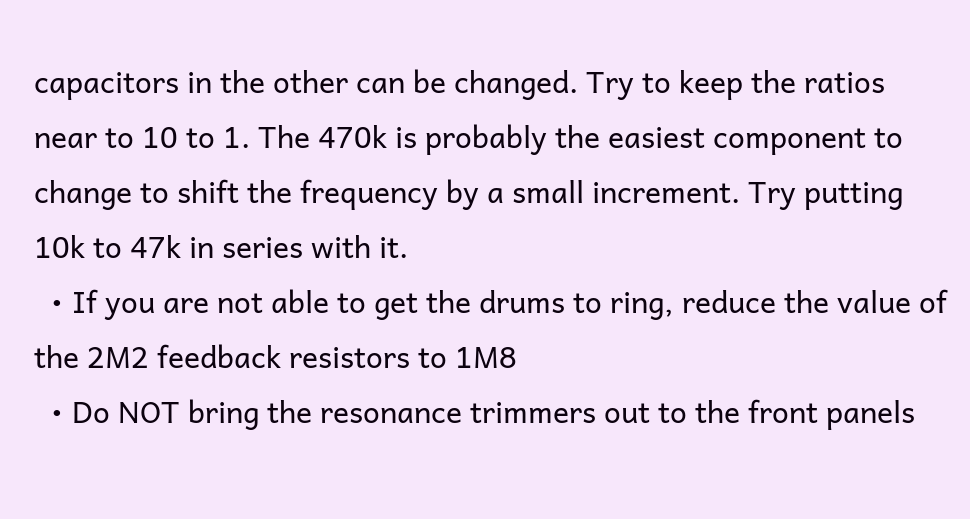capacitors in the other can be changed. Try to keep the ratios near to 10 to 1. The 470k is probably the easiest component to change to shift the frequency by a small increment. Try putting 10k to 47k in series with it.
  • If you are not able to get the drums to ring, reduce the value of the 2M2 feedback resistors to 1M8
  • Do NOT bring the resonance trimmers out to the front panels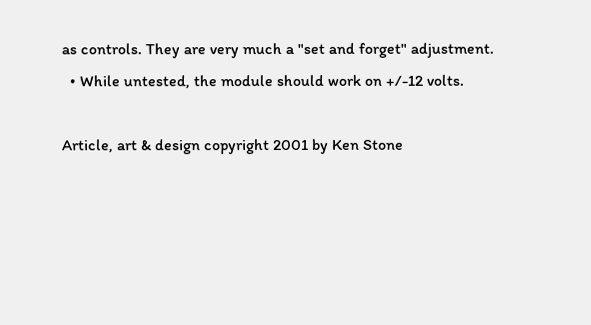as controls. They are very much a "set and forget" adjustment.
  • While untested, the module should work on +/-12 volts.

Article, art & design copyright 2001 by Ken Stone